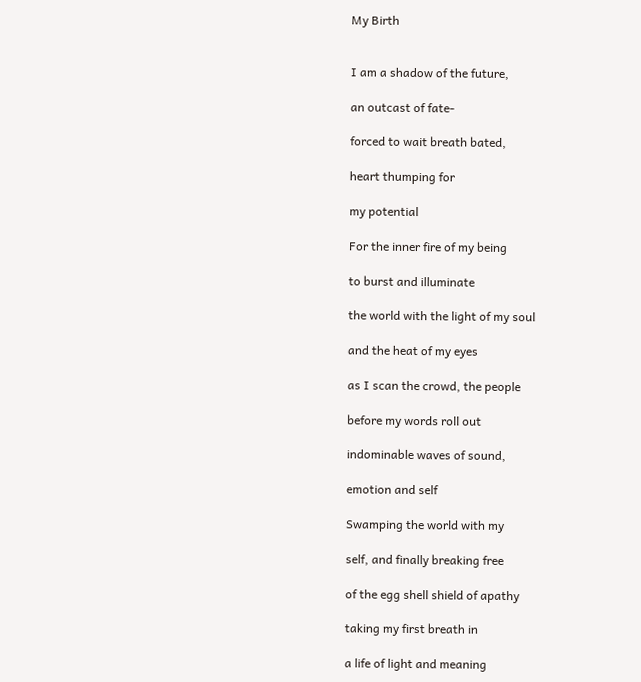My Birth


I am a shadow of the future,

an outcast of fate-

forced to wait breath bated,

heart thumping for

my potential

For the inner fire of my being

to burst and illuminate

the world with the light of my soul

and the heat of my eyes

as I scan the crowd, the people

before my words roll out

indominable waves of sound,

emotion and self

Swamping the world with my

self, and finally breaking free

of the egg shell shield of apathy

taking my first breath in

a life of light and meaning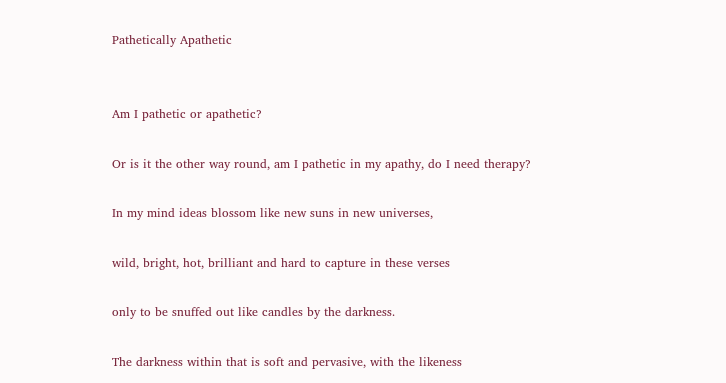Pathetically Apathetic


Am I pathetic or apathetic?

Or is it the other way round, am I pathetic in my apathy, do I need therapy?

In my mind ideas blossom like new suns in new universes,

wild, bright, hot, brilliant and hard to capture in these verses

only to be snuffed out like candles by the darkness.

The darkness within that is soft and pervasive, with the likeness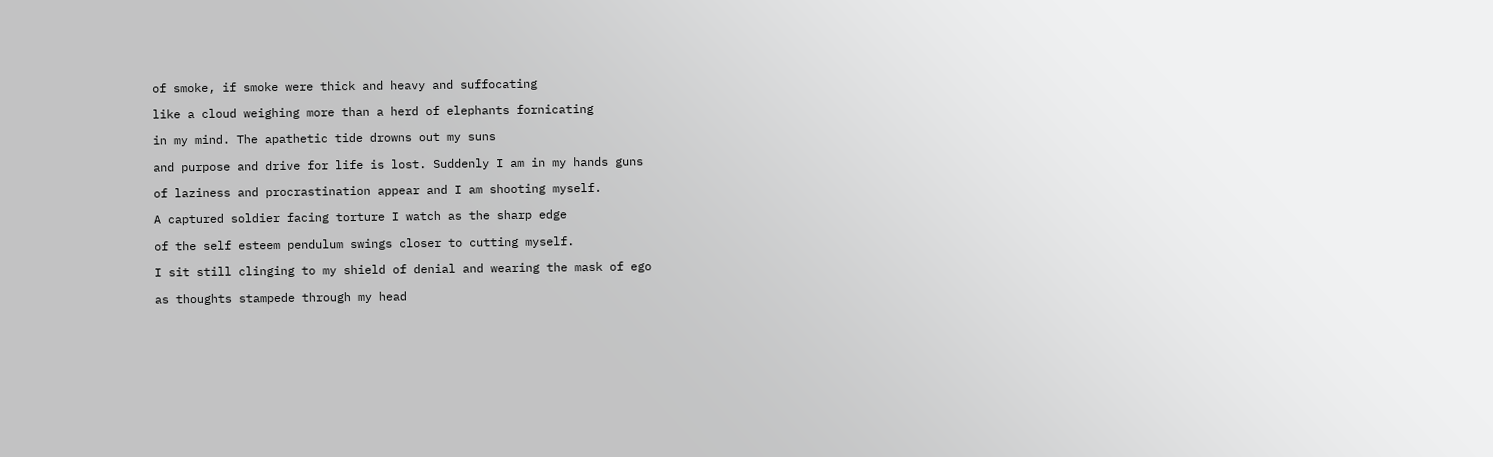of smoke, if smoke were thick and heavy and suffocating

like a cloud weighing more than a herd of elephants fornicating

in my mind. The apathetic tide drowns out my suns

and purpose and drive for life is lost. Suddenly I am in my hands guns

of laziness and procrastination appear and I am shooting myself.

A captured soldier facing torture I watch as the sharp edge

of the self esteem pendulum swings closer to cutting myself.

I sit still clinging to my shield of denial and wearing the mask of ego

as thoughts stampede through my head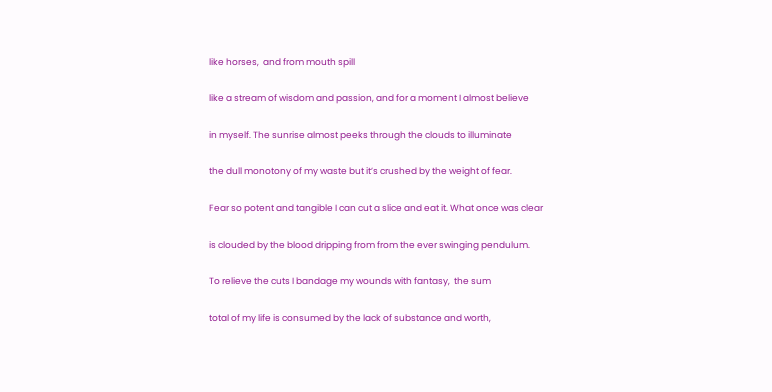like horses,  and from mouth spill

like a stream of wisdom and passion, and for a moment I almost believe

in myself. The sunrise almost peeks through the clouds to illuminate

the dull monotony of my waste but it’s crushed by the weight of fear.

Fear so potent and tangible I can cut a slice and eat it. What once was clear

is clouded by the blood dripping from from the ever swinging pendulum.

To relieve the cuts I bandage my wounds with fantasy,  the sum

total of my life is consumed by the lack of substance and worth,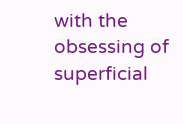with the obsessing of superficial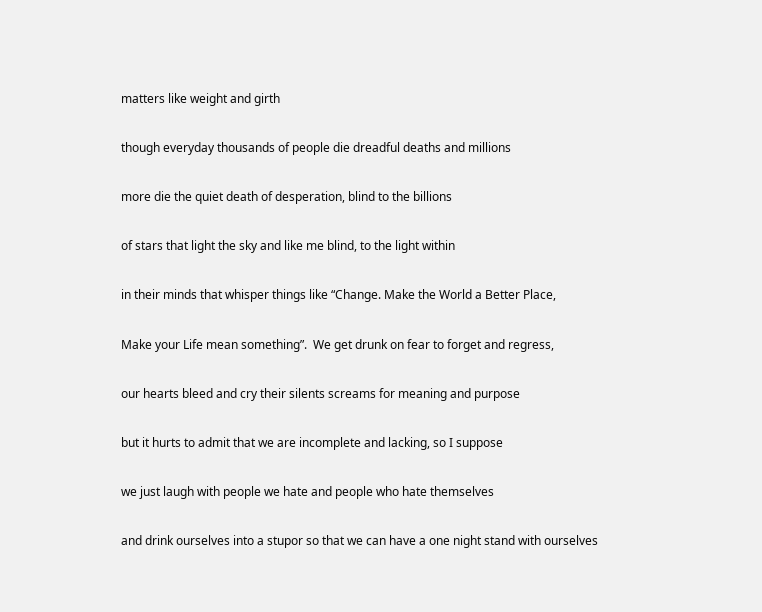matters like weight and girth

though everyday thousands of people die dreadful deaths and millions

more die the quiet death of desperation, blind to the billions

of stars that light the sky and like me blind, to the light within

in their minds that whisper things like “Change. Make the World a Better Place,

Make your Life mean something”.  We get drunk on fear to forget and regress,

our hearts bleed and cry their silents screams for meaning and purpose

but it hurts to admit that we are incomplete and lacking, so I suppose

we just laugh with people we hate and people who hate themselves

and drink ourselves into a stupor so that we can have a one night stand with ourselves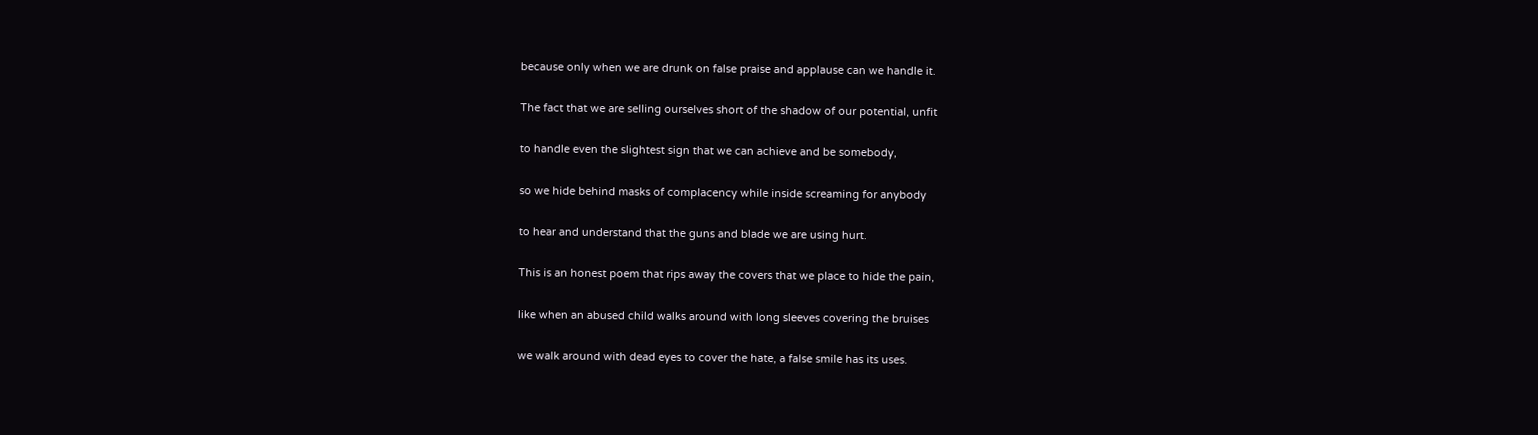because only when we are drunk on false praise and applause can we handle it.

The fact that we are selling ourselves short of the shadow of our potential, unfit

to handle even the slightest sign that we can achieve and be somebody,

so we hide behind masks of complacency while inside screaming for anybody

to hear and understand that the guns and blade we are using hurt.

This is an honest poem that rips away the covers that we place to hide the pain,

like when an abused child walks around with long sleeves covering the bruises

we walk around with dead eyes to cover the hate, a false smile has its uses.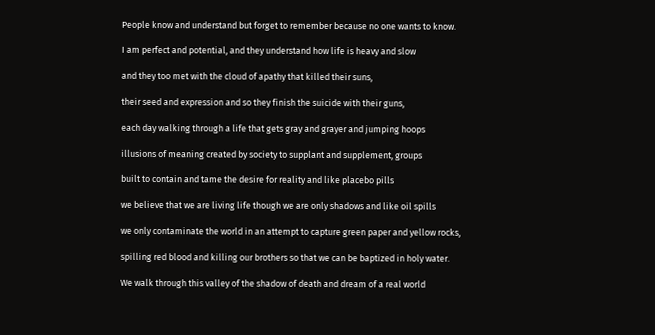People know and understand but forget to remember because no one wants to know.

I am perfect and potential, and they understand how life is heavy and slow

and they too met with the cloud of apathy that killed their suns,

their seed and expression and so they finish the suicide with their guns,

each day walking through a life that gets gray and grayer and jumping hoops

illusions of meaning created by society to supplant and supplement, groups

built to contain and tame the desire for reality and like placebo pills

we believe that we are living life though we are only shadows and like oil spills

we only contaminate the world in an attempt to capture green paper and yellow rocks,

spilling red blood and killing our brothers so that we can be baptized in holy water.

We walk through this valley of the shadow of death and dream of a real world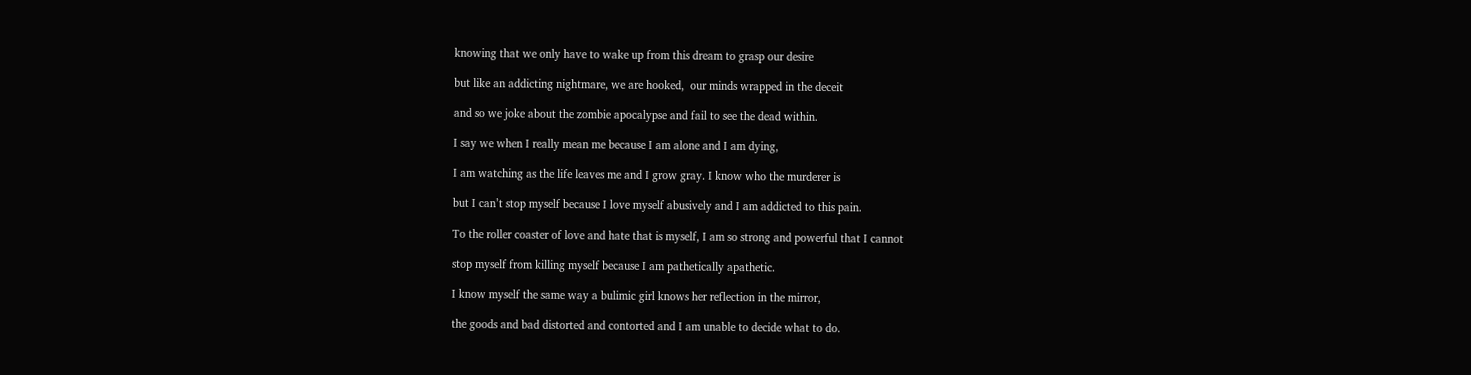knowing that we only have to wake up from this dream to grasp our desire

but like an addicting nightmare, we are hooked,  our minds wrapped in the deceit

and so we joke about the zombie apocalypse and fail to see the dead within.

I say we when I really mean me because I am alone and I am dying,

I am watching as the life leaves me and I grow gray. I know who the murderer is

but I can’t stop myself because I love myself abusively and I am addicted to this pain.

To the roller coaster of love and hate that is myself, I am so strong and powerful that I cannot

stop myself from killing myself because I am pathetically apathetic.

I know myself the same way a bulimic girl knows her reflection in the mirror,

the goods and bad distorted and contorted and I am unable to decide what to do.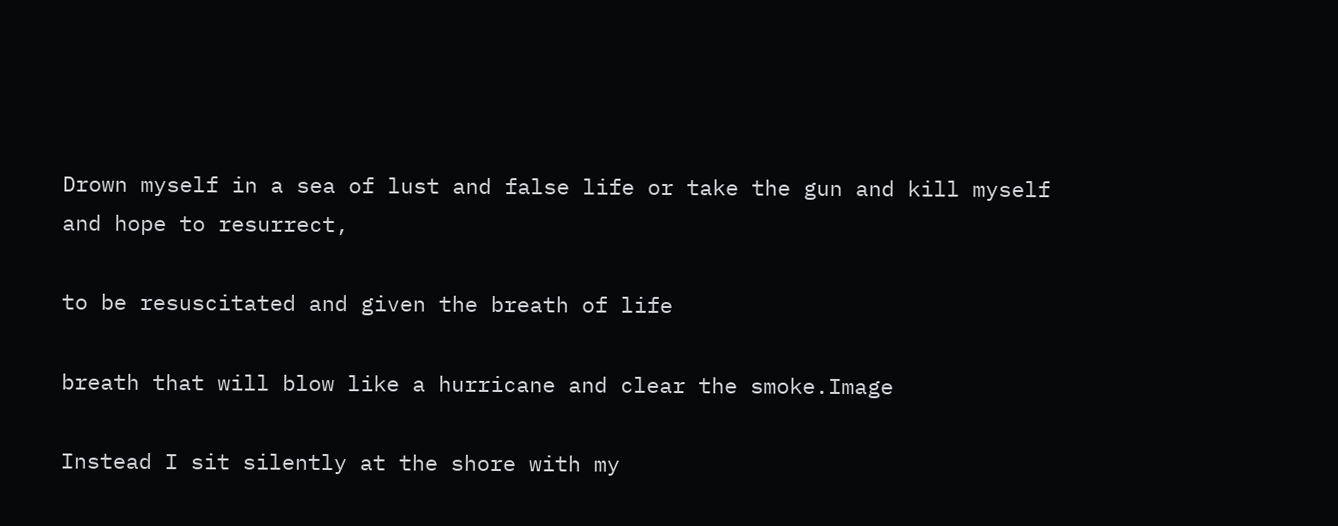Drown myself in a sea of lust and false life or take the gun and kill myself and hope to resurrect,

to be resuscitated and given the breath of life

breath that will blow like a hurricane and clear the smoke.Image

Instead I sit silently at the shore with my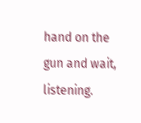hand on the gun and wait, listening.